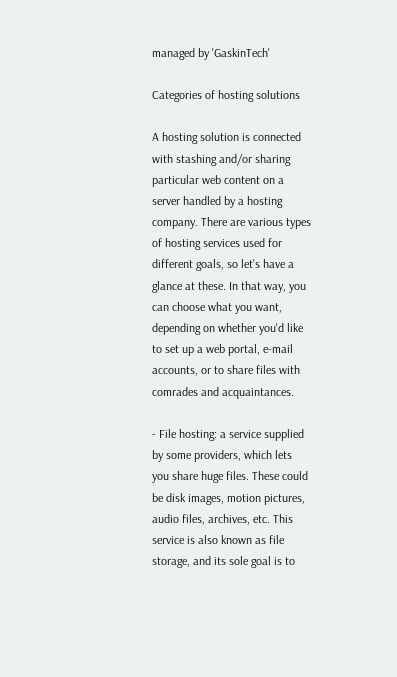managed by 'GaskinTech'

Categories of hosting solutions

A hosting solution is connected with stashing and/or sharing particular web content on a server handled by a hosting company. There are various types of hosting services used for different goals, so let's have a glance at these. In that way, you can choose what you want, depending on whether you'd like to set up a web portal, e-mail accounts, or to share files with comrades and acquaintances.

- File hosting: a service supplied by some providers, which lets you share huge files. These could be disk images, motion pictures, audio files, archives, etc. This service is also known as file storage, and its sole goal is to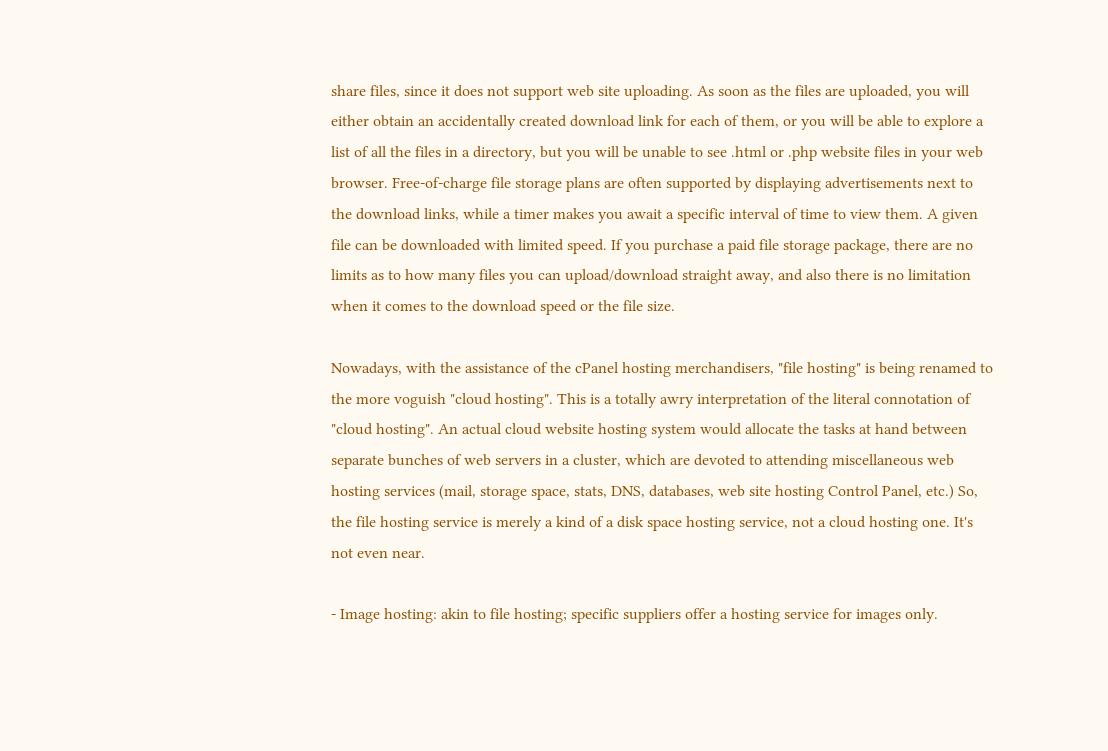share files, since it does not support web site uploading. As soon as the files are uploaded, you will either obtain an accidentally created download link for each of them, or you will be able to explore a list of all the files in a directory, but you will be unable to see .html or .php website files in your web browser. Free-of-charge file storage plans are often supported by displaying advertisements next to the download links, while a timer makes you await a specific interval of time to view them. A given file can be downloaded with limited speed. If you purchase a paid file storage package, there are no limits as to how many files you can upload/download straight away, and also there is no limitation when it comes to the download speed or the file size.

Nowadays, with the assistance of the cPanel hosting merchandisers, "file hosting" is being renamed to the more voguish "cloud hosting". This is a totally awry interpretation of the literal connotation of "cloud hosting". An actual cloud website hosting system would allocate the tasks at hand between separate bunches of web servers in a cluster, which are devoted to attending miscellaneous web hosting services (mail, storage space, stats, DNS, databases, web site hosting Control Panel, etc.) So, the file hosting service is merely a kind of a disk space hosting service, not a cloud hosting one. It's not even near.

- Image hosting: akin to file hosting; specific suppliers offer a hosting service for images only.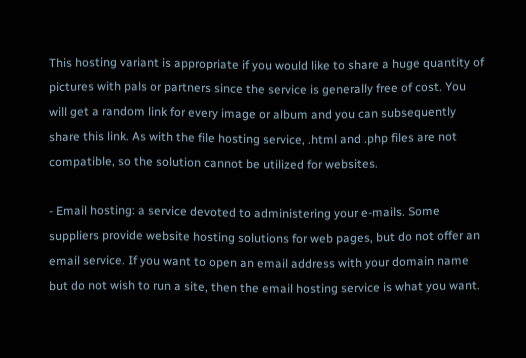This hosting variant is appropriate if you would like to share a huge quantity of pictures with pals or partners since the service is generally free of cost. You will get a random link for every image or album and you can subsequently share this link. As with the file hosting service, .html and .php files are not compatible, so the solution cannot be utilized for websites.

- Email hosting: a service devoted to administering your e-mails. Some suppliers provide website hosting solutions for web pages, but do not offer an email service. If you want to open an email address with your domain name but do not wish to run a site, then the email hosting service is what you want.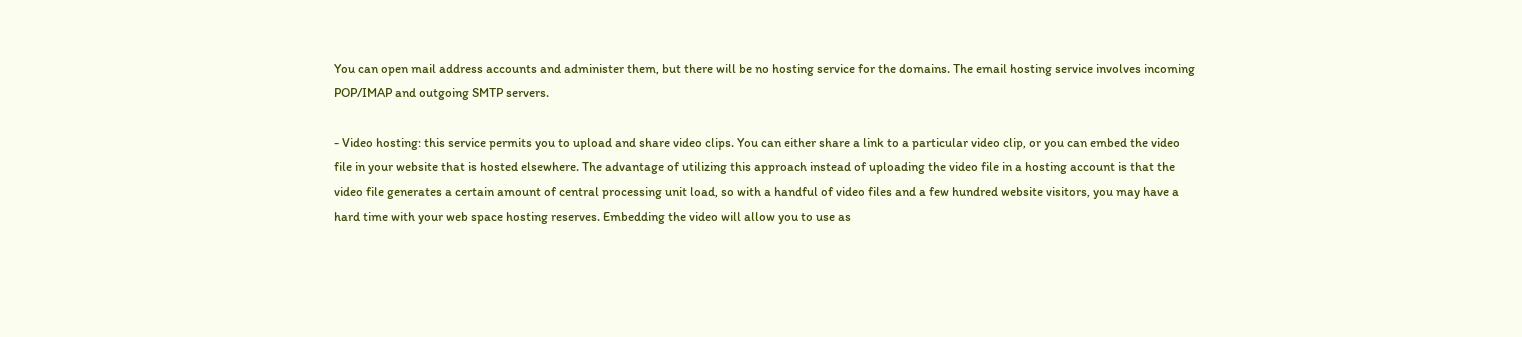You can open mail address accounts and administer them, but there will be no hosting service for the domains. The email hosting service involves incoming POP/IMAP and outgoing SMTP servers.

- Video hosting: this service permits you to upload and share video clips. You can either share a link to a particular video clip, or you can embed the video file in your website that is hosted elsewhere. The advantage of utilizing this approach instead of uploading the video file in a hosting account is that the video file generates a certain amount of central processing unit load, so with a handful of video files and a few hundred website visitors, you may have a hard time with your web space hosting reserves. Embedding the video will allow you to use as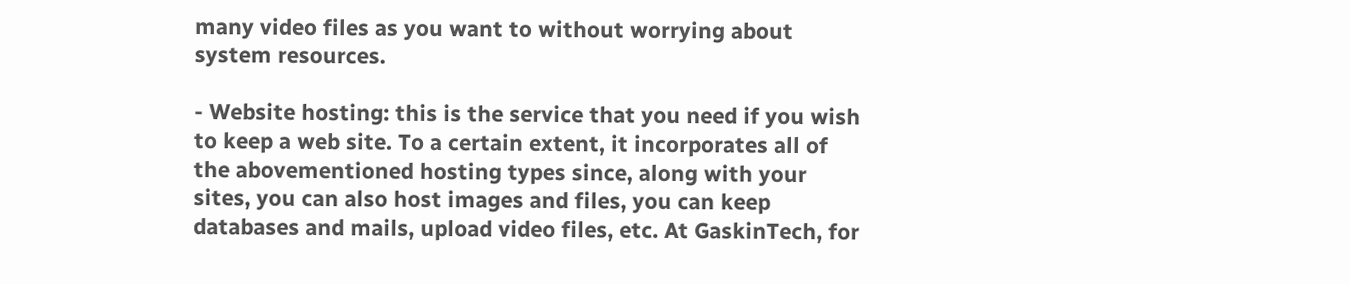many video files as you want to without worrying about system resources.

- Website hosting: this is the service that you need if you wish to keep a web site. To a certain extent, it incorporates all of the abovementioned hosting types since, along with your sites, you can also host images and files, you can keep databases and mails, upload video files, etc. At GaskinTech, for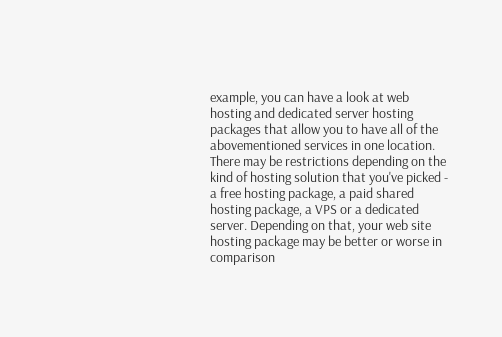example, you can have a look at web hosting and dedicated server hosting packages that allow you to have all of the abovementioned services in one location. There may be restrictions depending on the kind of hosting solution that you've picked - a free hosting package, a paid shared hosting package, a VPS or a dedicated server. Depending on that, your web site hosting package may be better or worse in comparison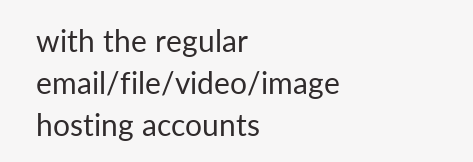with the regular email/file/video/image hosting accounts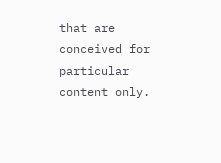that are conceived for particular content only.